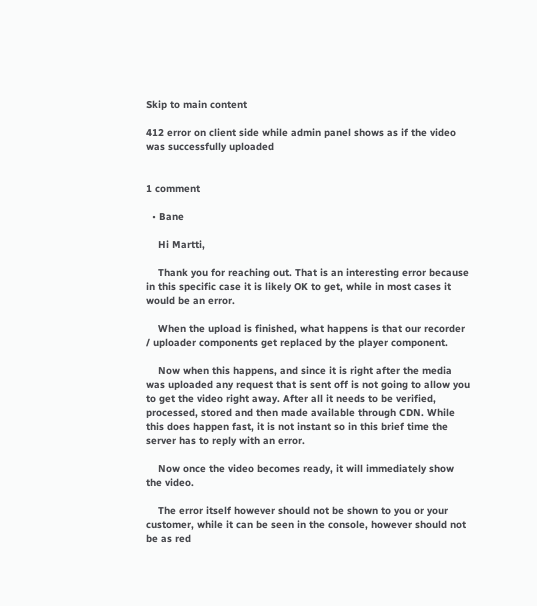Skip to main content

412 error on client side while admin panel shows as if the video was successfully uploaded


1 comment

  • Bane

    Hi Martti,

    Thank you for reaching out. That is an interesting error because in this specific case it is likely OK to get, while in most cases it would be an error.

    When the upload is finished, what happens is that our recorder / uploader components get replaced by the player component.

    Now when this happens, and since it is right after the media was uploaded any request that is sent off is not going to allow you to get the video right away. After all it needs to be verified, processed, stored and then made available through CDN. While this does happen fast, it is not instant so in this brief time the server has to reply with an error.

    Now once the video becomes ready, it will immediately show the video.

    The error itself however should not be shown to you or your customer, while it can be seen in the console, however should not be as red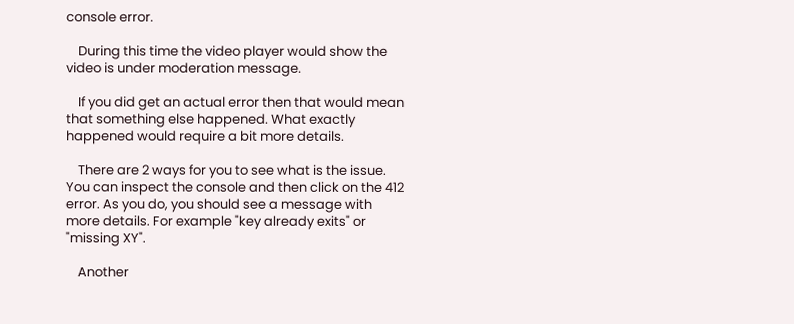console error.

    During this time the video player would show the video is under moderation message.

    If you did get an actual error then that would mean that something else happened. What exactly happened would require a bit more details.

    There are 2 ways for you to see what is the issue. You can inspect the console and then click on the 412 error. As you do, you should see a message with more details. For example "key already exits" or "missing XY".

    Another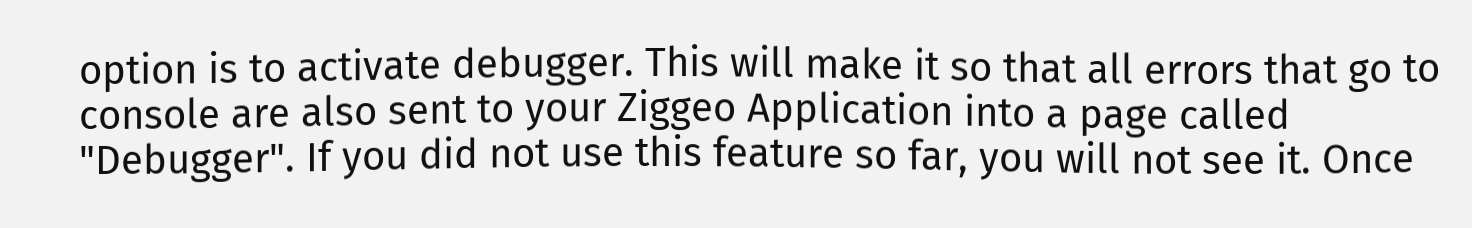option is to activate debugger. This will make it so that all errors that go to console are also sent to your Ziggeo Application into a page called "Debugger". If you did not use this feature so far, you will not see it. Once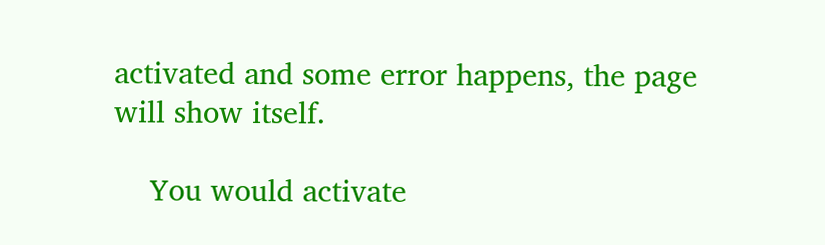activated and some error happens, the page will show itself.

    You would activate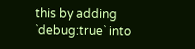this by adding `debug:true` into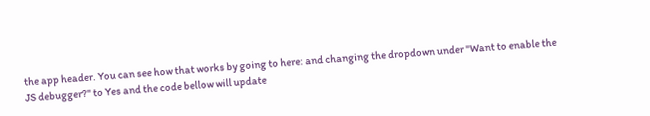the app header. You can see how that works by going to here: and changing the dropdown under "Want to enable the JS debugger?" to Yes and the code bellow will update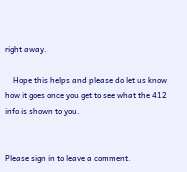right away.

    Hope this helps and please do let us know how it goes once you get to see what the 412 info is shown to you.


Please sign in to leave a comment.